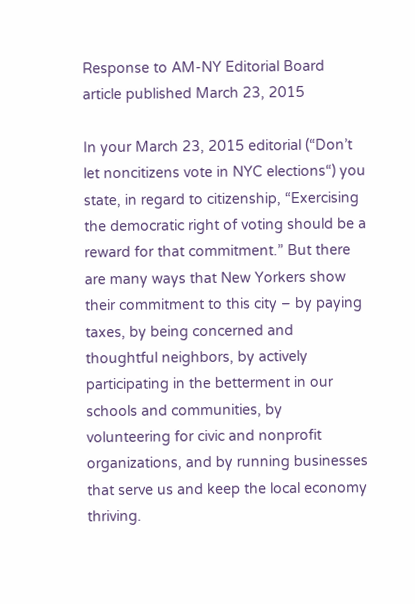Response to AM-NY Editorial Board article published March 23, 2015

In your March 23, 2015 editorial (“Don’t let noncitizens vote in NYC elections“) you state, in regard to citizenship, “Exercising the democratic right of voting should be a reward for that commitment.” But there are many ways that New Yorkers show their commitment to this city – by paying taxes, by being concerned and thoughtful neighbors, by actively participating in the betterment in our schools and communities, by volunteering for civic and nonprofit organizations, and by running businesses that serve us and keep the local economy thriving.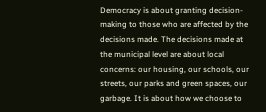Democracy is about granting decision-making to those who are affected by the decisions made. The decisions made at the municipal level are about local concerns: our housing, our schools, our streets, our parks and green spaces, our garbage. It is about how we choose to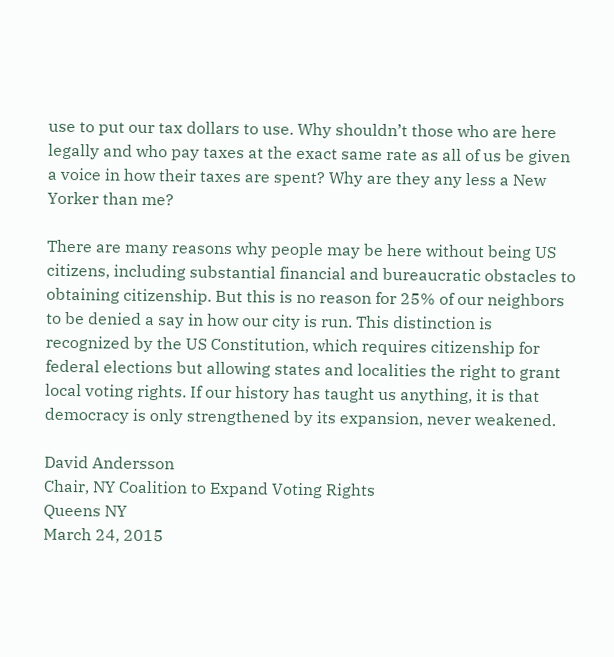use to put our tax dollars to use. Why shouldn’t those who are here legally and who pay taxes at the exact same rate as all of us be given a voice in how their taxes are spent? Why are they any less a New Yorker than me?

There are many reasons why people may be here without being US citizens, including substantial financial and bureaucratic obstacles to obtaining citizenship. But this is no reason for 25% of our neighbors to be denied a say in how our city is run. This distinction is recognized by the US Constitution, which requires citizenship for federal elections but allowing states and localities the right to grant local voting rights. If our history has taught us anything, it is that democracy is only strengthened by its expansion, never weakened.

David Andersson
Chair, NY Coalition to Expand Voting Rights
Queens NY
March 24, 2015